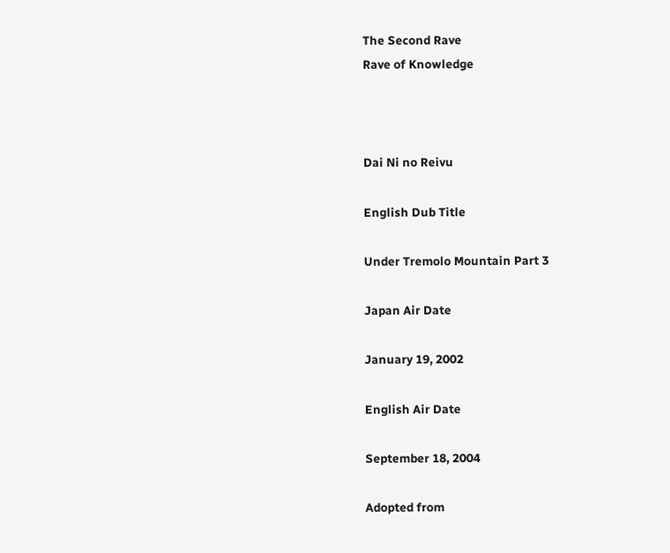The Second Rave
Rave of Knowledge



Dai Ni no Reivu

English Dub Title

Under Tremolo Mountain Part 3

Japan Air Date

January 19, 2002

English Air Date

September 18, 2004

Adopted from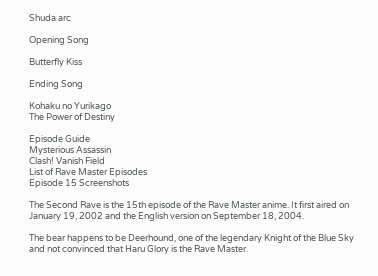Shuda arc

Opening Song

Butterfly Kiss

Ending Song

Kohaku no Yurikago
The Power of Destiny

Episode Guide
Mysterious Assassin
Clash! Vanish Field
List of Rave Master Episodes
Episode 15 Screenshots

The Second Rave is the 15th episode of the Rave Master anime. It first aired on January 19, 2002 and the English version on September 18, 2004.

The bear happens to be Deerhound, one of the legendary Knight of the Blue Sky and not convinced that Haru Glory is the Rave Master.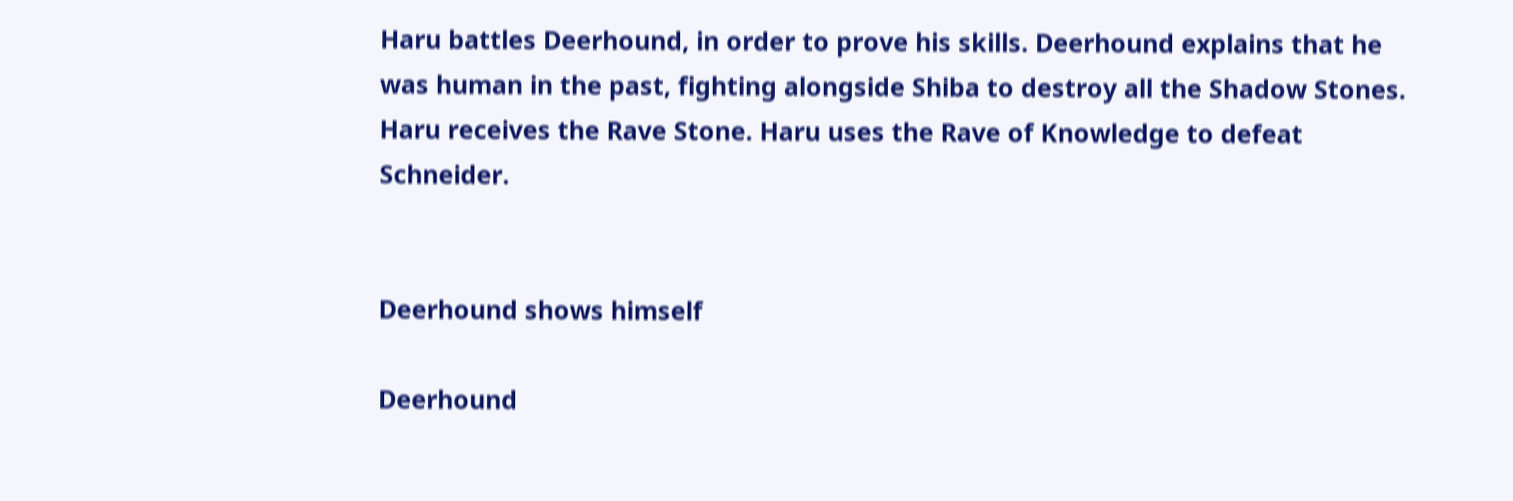Haru battles Deerhound, in order to prove his skills. Deerhound explains that he was human in the past, fighting alongside Shiba to destroy all the Shadow Stones. Haru receives the Rave Stone. Haru uses the Rave of Knowledge to defeat Schneider.


Deerhound shows himself

Deerhound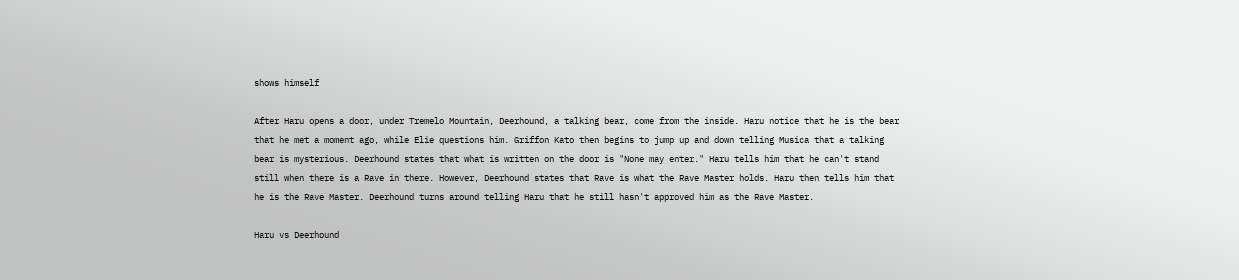shows himself

After Haru opens a door, under Tremelo Mountain, Deerhound, a talking bear, come from the inside. Haru notice that he is the bear that he met a moment ago, while Elie questions him. Griffon Kato then begins to jump up and down telling Musica that a talking bear is mysterious. Deerhound states that what is written on the door is "None may enter." Haru tells him that he can't stand still when there is a Rave in there. However, Deerhound states that Rave is what the Rave Master holds. Haru then tells him that he is the Rave Master. Deerhound turns around telling Haru that he still hasn't approved him as the Rave Master.

Haru vs Deerhound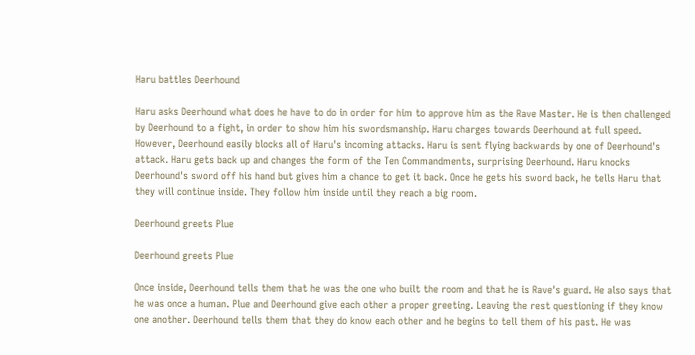Haru battles Deerhound

Haru asks Deerhound what does he have to do in order for him to approve him as the Rave Master. He is then challenged by Deerhound to a fight, in order to show him his swordsmanship. Haru charges towards Deerhound at full speed. However, Deerhound easily blocks all of Haru's incoming attacks. Haru is sent flying backwards by one of Deerhound's attack. Haru gets back up and changes the form of the Ten Commandments, surprising Deerhound. Haru knocks Deerhound's sword off his hand but gives him a chance to get it back. Once he gets his sword back, he tells Haru that they will continue inside. They follow him inside until they reach a big room.

Deerhound greets Plue

Deerhound greets Plue

Once inside, Deerhound tells them that he was the one who built the room and that he is Rave's guard. He also says that he was once a human. Plue and Deerhound give each other a proper greeting. Leaving the rest questioning if they know one another. Deerhound tells them that they do know each other and he begins to tell them of his past. He was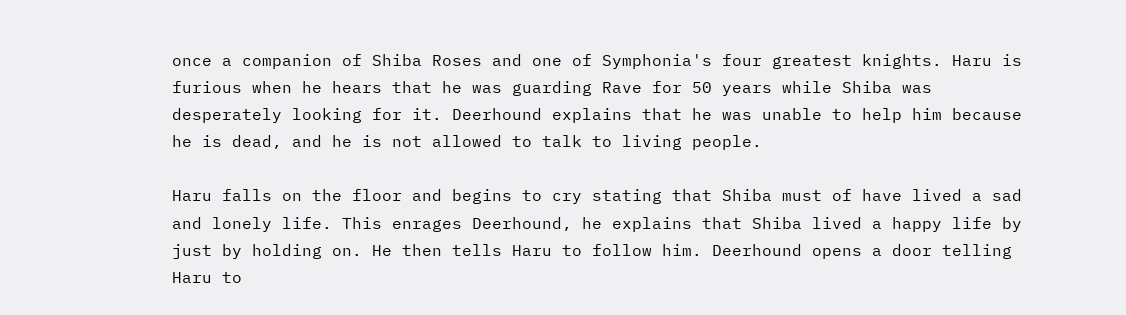once a companion of Shiba Roses and one of Symphonia's four greatest knights. Haru is furious when he hears that he was guarding Rave for 50 years while Shiba was desperately looking for it. Deerhound explains that he was unable to help him because he is dead, and he is not allowed to talk to living people.

Haru falls on the floor and begins to cry stating that Shiba must of have lived a sad and lonely life. This enrages Deerhound, he explains that Shiba lived a happy life by just by holding on. He then tells Haru to follow him. Deerhound opens a door telling Haru to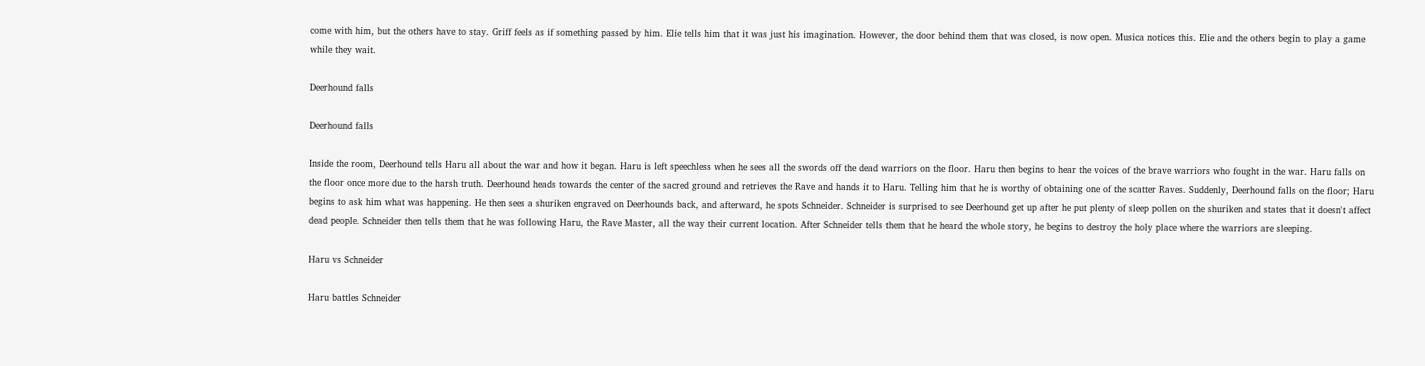come with him, but the others have to stay. Griff feels as if something passed by him. Elie tells him that it was just his imagination. However, the door behind them that was closed, is now open. Musica notices this. Elie and the others begin to play a game while they wait.

Deerhound falls

Deerhound falls

Inside the room, Deerhound tells Haru all about the war and how it began. Haru is left speechless when he sees all the swords off the dead warriors on the floor. Haru then begins to hear the voices of the brave warriors who fought in the war. Haru falls on the floor once more due to the harsh truth. Deerhound heads towards the center of the sacred ground and retrieves the Rave and hands it to Haru. Telling him that he is worthy of obtaining one of the scatter Raves. Suddenly, Deerhound falls on the floor; Haru begins to ask him what was happening. He then sees a shuriken engraved on Deerhounds back, and afterward, he spots Schneider. Schneider is surprised to see Deerhound get up after he put plenty of sleep pollen on the shuriken and states that it doesn't affect dead people. Schneider then tells them that he was following Haru, the Rave Master, all the way their current location. After Schneider tells them that he heard the whole story, he begins to destroy the holy place where the warriors are sleeping.

Haru vs Schneider

Haru battles Schneider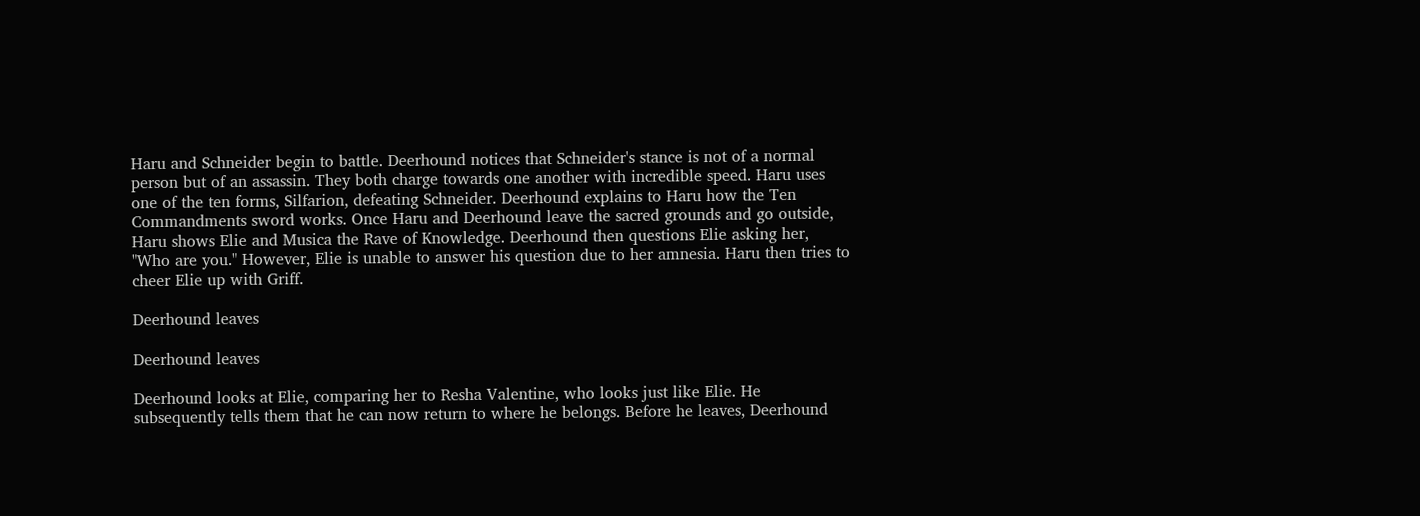Haru and Schneider begin to battle. Deerhound notices that Schneider's stance is not of a normal person but of an assassin. They both charge towards one another with incredible speed. Haru uses one of the ten forms, Silfarion, defeating Schneider. Deerhound explains to Haru how the Ten Commandments sword works. Once Haru and Deerhound leave the sacred grounds and go outside, Haru shows Elie and Musica the Rave of Knowledge. Deerhound then questions Elie asking her, "Who are you." However, Elie is unable to answer his question due to her amnesia. Haru then tries to cheer Elie up with Griff.

Deerhound leaves

Deerhound leaves

Deerhound looks at Elie, comparing her to Resha Valentine, who looks just like Elie. He subsequently tells them that he can now return to where he belongs. Before he leaves, Deerhound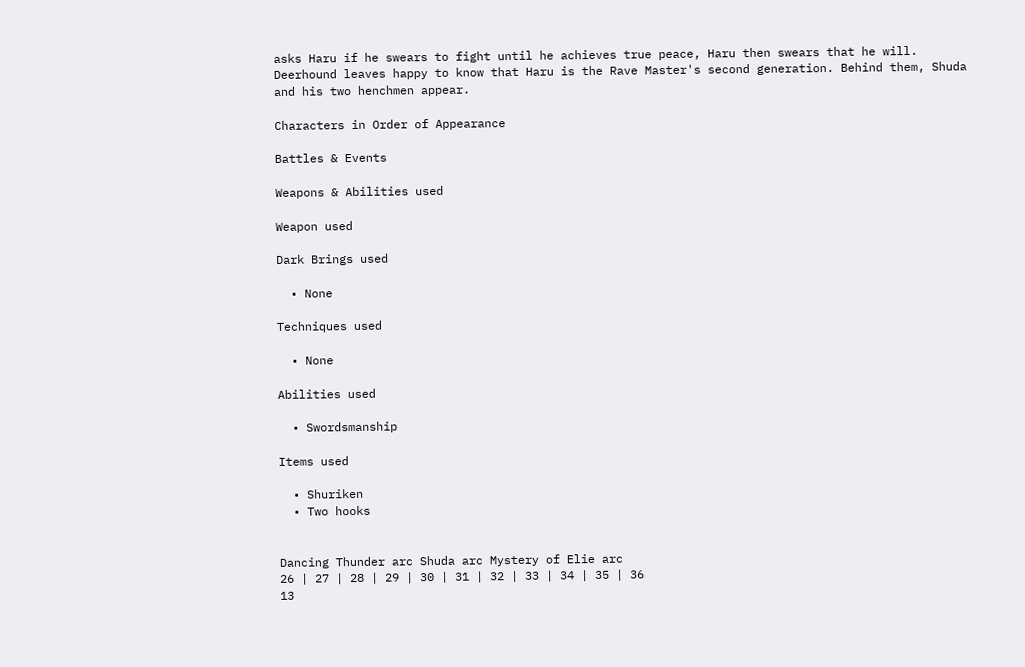asks Haru if he swears to fight until he achieves true peace, Haru then swears that he will. Deerhound leaves happy to know that Haru is the Rave Master's second generation. Behind them, Shuda and his two henchmen appear.

Characters in Order of Appearance

Battles & Events

Weapons & Abilities used

Weapon used

Dark Brings used

  • None

Techniques used

  • None

Abilities used

  • Swordsmanship

Items used

  • Shuriken
  • Two hooks


Dancing Thunder arc Shuda arc Mystery of Elie arc
26 | 27 | 28 | 29 | 30 | 31 | 32 | 33 | 34 | 35 | 36
13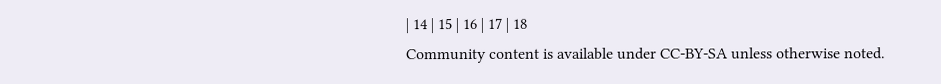| 14 | 15 | 16 | 17 | 18
Community content is available under CC-BY-SA unless otherwise noted.